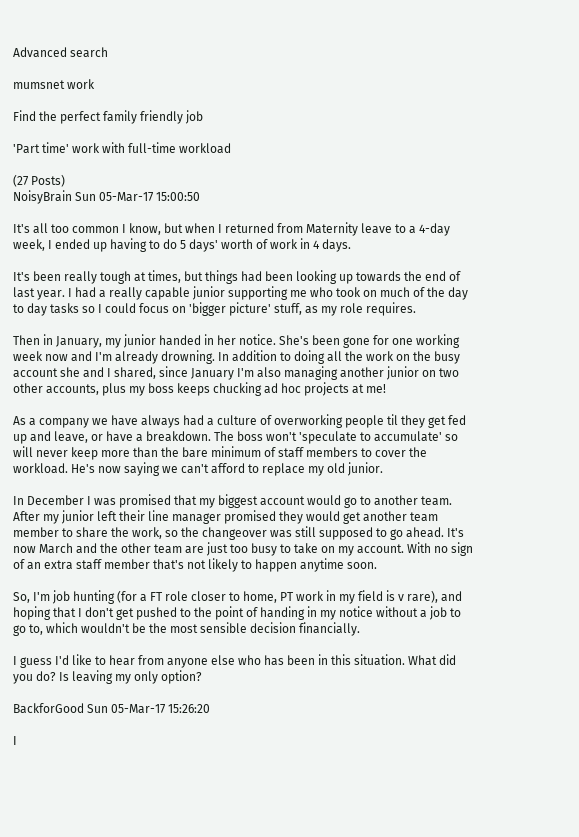Advanced search

mumsnet work

Find the perfect family friendly job

'Part time' work with full-time workload

(27 Posts)
NoisyBrain Sun 05-Mar-17 15:00:50

It's all too common I know, but when I returned from Maternity leave to a 4-day week, I ended up having to do 5 days' worth of work in 4 days.

It's been really tough at times, but things had been looking up towards the end of last year. I had a really capable junior supporting me who took on much of the day to day tasks so I could focus on 'bigger picture' stuff, as my role requires.

Then in January, my junior handed in her notice. She's been gone for one working week now and I'm already drowning. In addition to doing all the work on the busy account she and I shared, since January I'm also managing another junior on two other accounts, plus my boss keeps chucking ad hoc projects at me!

As a company we have always had a culture of overworking people til they get fed up and leave, or have a breakdown. The boss won't 'speculate to accumulate' so will never keep more than the bare minimum of staff members to cover the workload. He's now saying we can't afford to replace my old junior.

In December I was promised that my biggest account would go to another team. After my junior left their line manager promised they would get another team member to share the work, so the changeover was still supposed to go ahead. It's now March and the other team are just too busy to take on my account. With no sign of an extra staff member that's not likely to happen anytime soon.

So, I'm job hunting (for a FT role closer to home, PT work in my field is v rare), and hoping that I don't get pushed to the point of handing in my notice without a job to go to, which wouldn't be the most sensible decision financially.

I guess I'd like to hear from anyone else who has been in this situation. What did you do? Is leaving my only option?

BackforGood Sun 05-Mar-17 15:26:20

I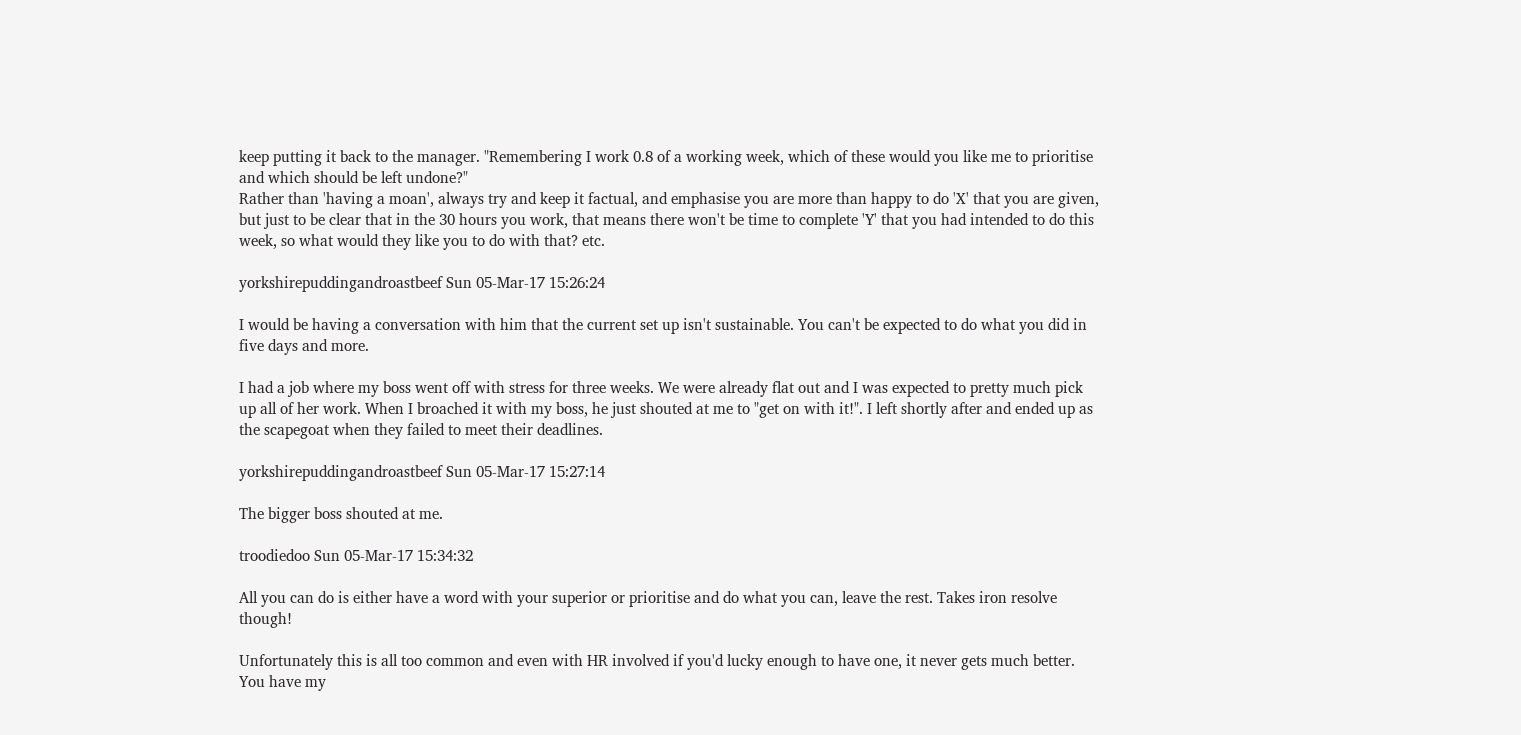keep putting it back to the manager. "Remembering I work 0.8 of a working week, which of these would you like me to prioritise and which should be left undone?"
Rather than 'having a moan', always try and keep it factual, and emphasise you are more than happy to do 'X' that you are given, but just to be clear that in the 30 hours you work, that means there won't be time to complete 'Y' that you had intended to do this week, so what would they like you to do with that? etc.

yorkshirepuddingandroastbeef Sun 05-Mar-17 15:26:24

I would be having a conversation with him that the current set up isn't sustainable. You can't be expected to do what you did in five days and more.

I had a job where my boss went off with stress for three weeks. We were already flat out and I was expected to pretty much pick up all of her work. When I broached it with my boss, he just shouted at me to "get on with it!". I left shortly after and ended up as the scapegoat when they failed to meet their deadlines.

yorkshirepuddingandroastbeef Sun 05-Mar-17 15:27:14

The bigger boss shouted at me.

troodiedoo Sun 05-Mar-17 15:34:32

All you can do is either have a word with your superior or prioritise and do what you can, leave the rest. Takes iron resolve though!

Unfortunately this is all too common and even with HR involved if you'd lucky enough to have one, it never gets much better. You have my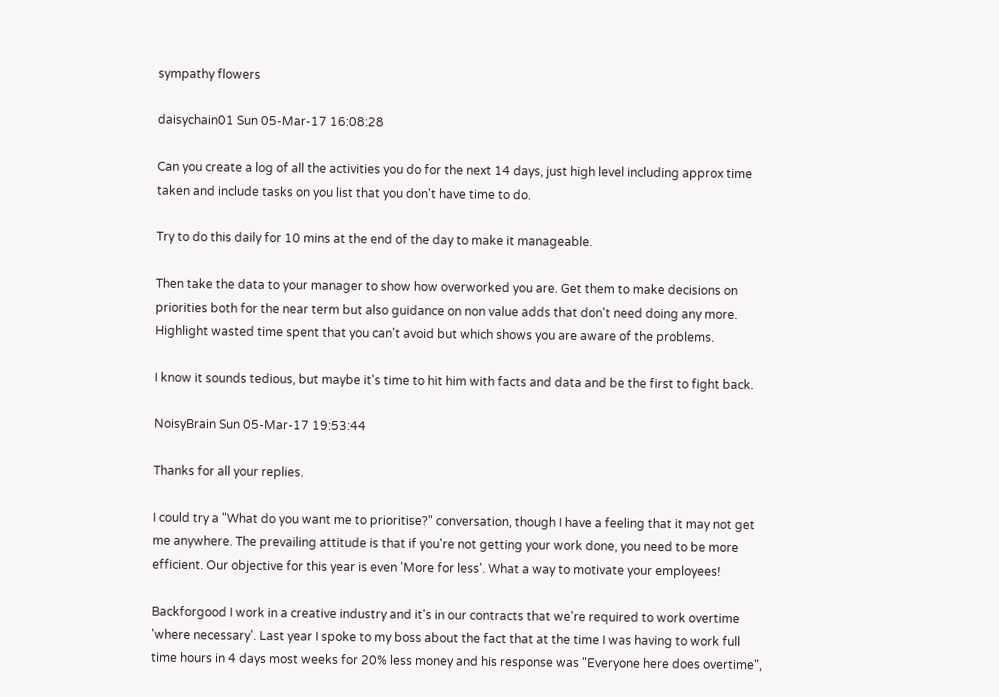sympathy flowers

daisychain01 Sun 05-Mar-17 16:08:28

Can you create a log of all the activities you do for the next 14 days, just high level including approx time taken and include tasks on you list that you don't have time to do.

Try to do this daily for 10 mins at the end of the day to make it manageable.

Then take the data to your manager to show how overworked you are. Get them to make decisions on priorities both for the near term but also guidance on non value adds that don't need doing any more. Highlight wasted time spent that you can't avoid but which shows you are aware of the problems.

I know it sounds tedious, but maybe it's time to hit him with facts and data and be the first to fight back.

NoisyBrain Sun 05-Mar-17 19:53:44

Thanks for all your replies.

I could try a "What do you want me to prioritise?" conversation, though I have a feeling that it may not get me anywhere. The prevailing attitude is that if you're not getting your work done, you need to be more efficient. Our objective for this year is even 'More for less'. What a way to motivate your employees!

Backforgood I work in a creative industry and it's in our contracts that we're required to work overtime 'where necessary'. Last year I spoke to my boss about the fact that at the time I was having to work full time hours in 4 days most weeks for 20% less money and his response was "Everyone here does overtime",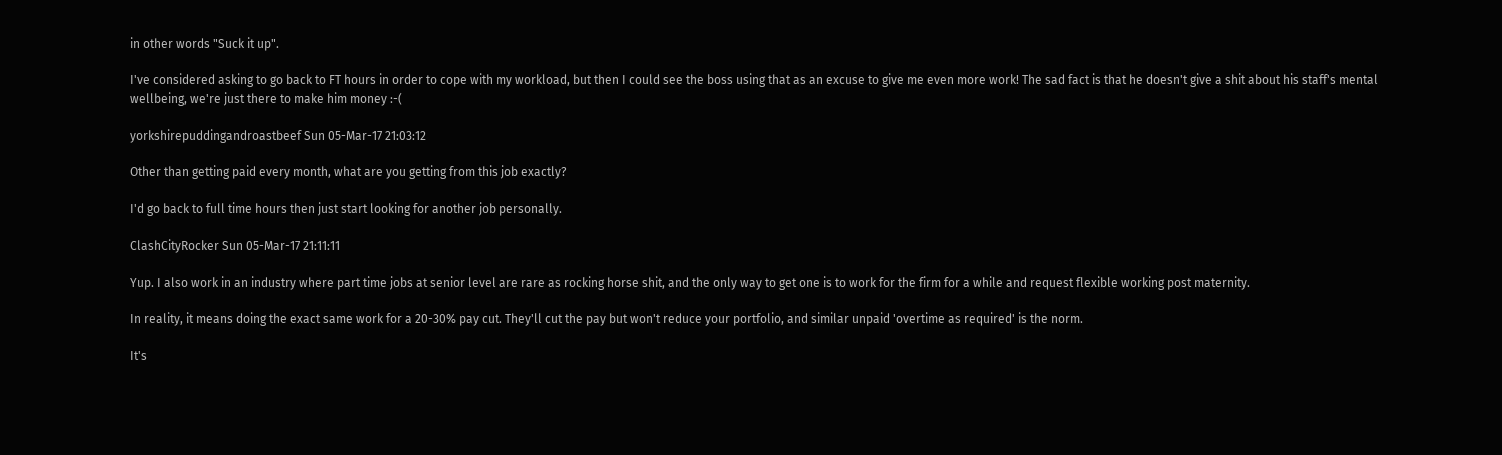in other words "Suck it up".

I've considered asking to go back to FT hours in order to cope with my workload, but then I could see the boss using that as an excuse to give me even more work! The sad fact is that he doesn't give a shit about his staff's mental wellbeing, we're just there to make him money :-(

yorkshirepuddingandroastbeef Sun 05-Mar-17 21:03:12

Other than getting paid every month, what are you getting from this job exactly?

I'd go back to full time hours then just start looking for another job personally.

ClashCityRocker Sun 05-Mar-17 21:11:11

Yup. I also work in an industry where part time jobs at senior level are rare as rocking horse shit, and the only way to get one is to work for the firm for a while and request flexible working post maternity.

In reality, it means doing the exact same work for a 20-30% pay cut. They'll cut the pay but won't reduce your portfolio, and similar unpaid 'overtime as required' is the norm.

It's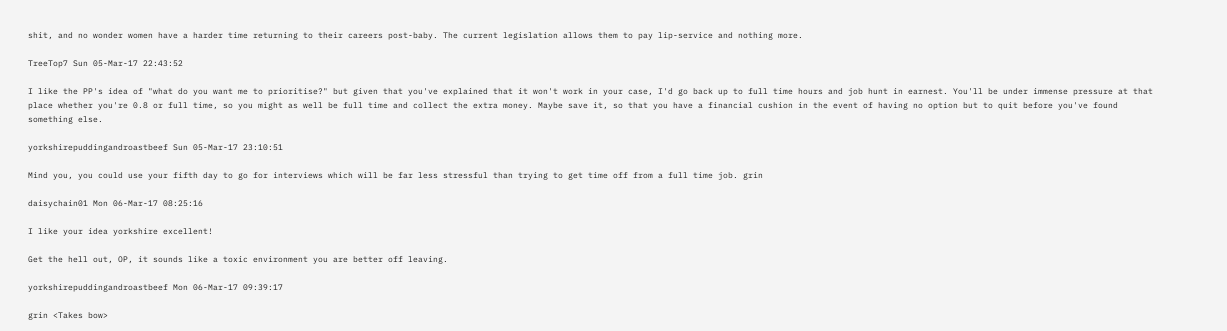shit, and no wonder women have a harder time returning to their careers post-baby. The current legislation allows them to pay lip-service and nothing more.

TreeTop7 Sun 05-Mar-17 22:43:52

I like the PP's idea of "what do you want me to prioritise?" but given that you've explained that it won't work in your case, I'd go back up to full time hours and job hunt in earnest. You'll be under immense pressure at that place whether you're 0.8 or full time, so you might as well be full time and collect the extra money. Maybe save it, so that you have a financial cushion in the event of having no option but to quit before you've found something else.

yorkshirepuddingandroastbeef Sun 05-Mar-17 23:10:51

Mind you, you could use your fifth day to go for interviews which will be far less stressful than trying to get time off from a full time job. grin

daisychain01 Mon 06-Mar-17 08:25:16

I like your idea yorkshire excellent!

Get the hell out, OP, it sounds like a toxic environment you are better off leaving.

yorkshirepuddingandroastbeef Mon 06-Mar-17 09:39:17

grin <Takes bow>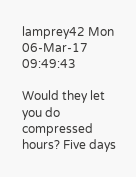lamprey42 Mon 06-Mar-17 09:49:43

Would they let you do compressed hours? Five days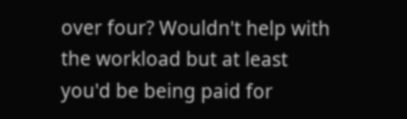over four? Wouldn't help with the workload but at least you'd be being paid for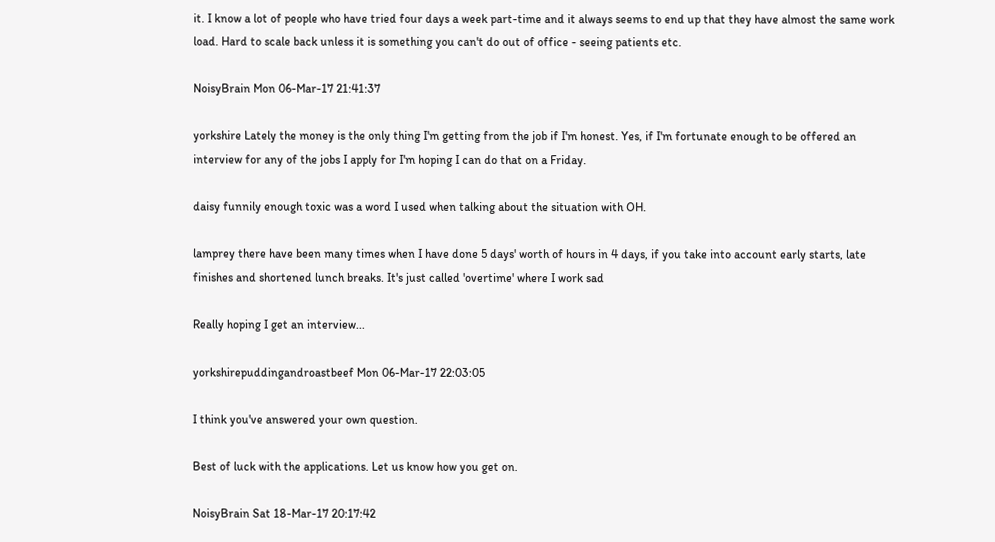it. I know a lot of people who have tried four days a week part-time and it always seems to end up that they have almost the same work load. Hard to scale back unless it is something you can't do out of office - seeing patients etc.

NoisyBrain Mon 06-Mar-17 21:41:37

yorkshire Lately the money is the only thing I'm getting from the job if I'm honest. Yes, if I'm fortunate enough to be offered an interview for any of the jobs I apply for I'm hoping I can do that on a Friday.

daisy funnily enough toxic was a word I used when talking about the situation with OH.

lamprey there have been many times when I have done 5 days' worth of hours in 4 days, if you take into account early starts, late finishes and shortened lunch breaks. It's just called 'overtime' where I work sad

Really hoping I get an interview...

yorkshirepuddingandroastbeef Mon 06-Mar-17 22:03:05

I think you've answered your own question.

Best of luck with the applications. Let us know how you get on.

NoisyBrain Sat 18-Mar-17 20:17:42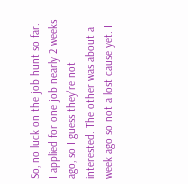So, no luck on the job hunt so far.
I applied for one job nearly 2 weeks ago, so I guess they're not interested. The other was about a week ago so not a lost cause yet. I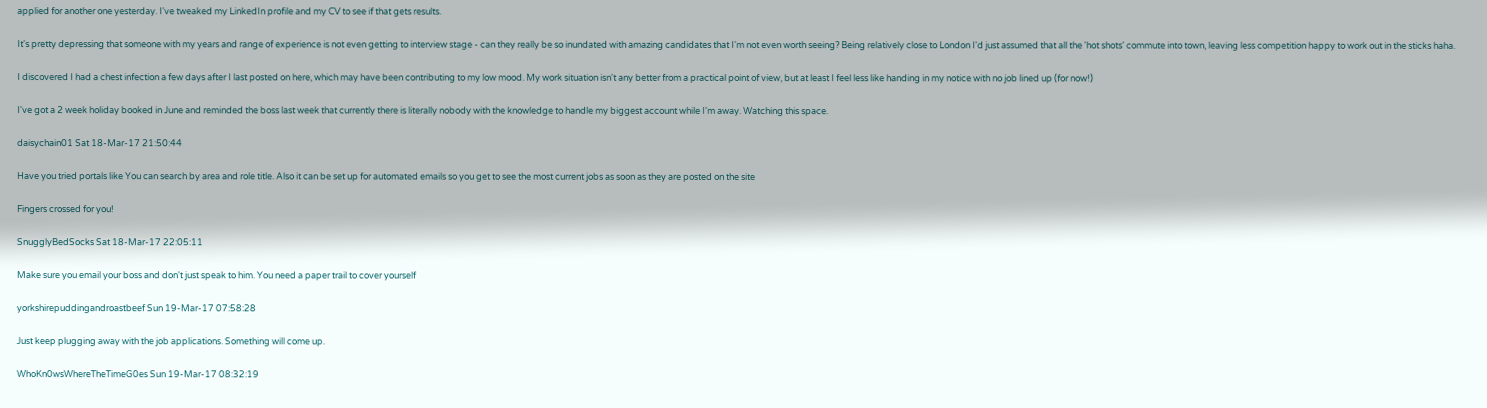applied for another one yesterday. I've tweaked my LinkedIn profile and my CV to see if that gets results.

It's pretty depressing that someone with my years and range of experience is not even getting to interview stage - can they really be so inundated with amazing candidates that I'm not even worth seeing? Being relatively close to London I'd just assumed that all the 'hot shots' commute into town, leaving less competition happy to work out in the sticks haha.

I discovered I had a chest infection a few days after I last posted on here, which may have been contributing to my low mood. My work situation isn't any better from a practical point of view, but at least I feel less like handing in my notice with no job lined up (for now!)

I've got a 2 week holiday booked in June and reminded the boss last week that currently there is literally nobody with the knowledge to handle my biggest account while I'm away. Watching this space.

daisychain01 Sat 18-Mar-17 21:50:44

Have you tried portals like You can search by area and role title. Also it can be set up for automated emails so you get to see the most current jobs as soon as they are posted on the site

Fingers crossed for you!

SnugglyBedSocks Sat 18-Mar-17 22:05:11

Make sure you email your boss and don't just speak to him. You need a paper trail to cover yourself

yorkshirepuddingandroastbeef Sun 19-Mar-17 07:58:28

Just keep plugging away with the job applications. Something will come up.

WhoKn0wsWhereTheTimeG0es Sun 19-Mar-17 08:32:19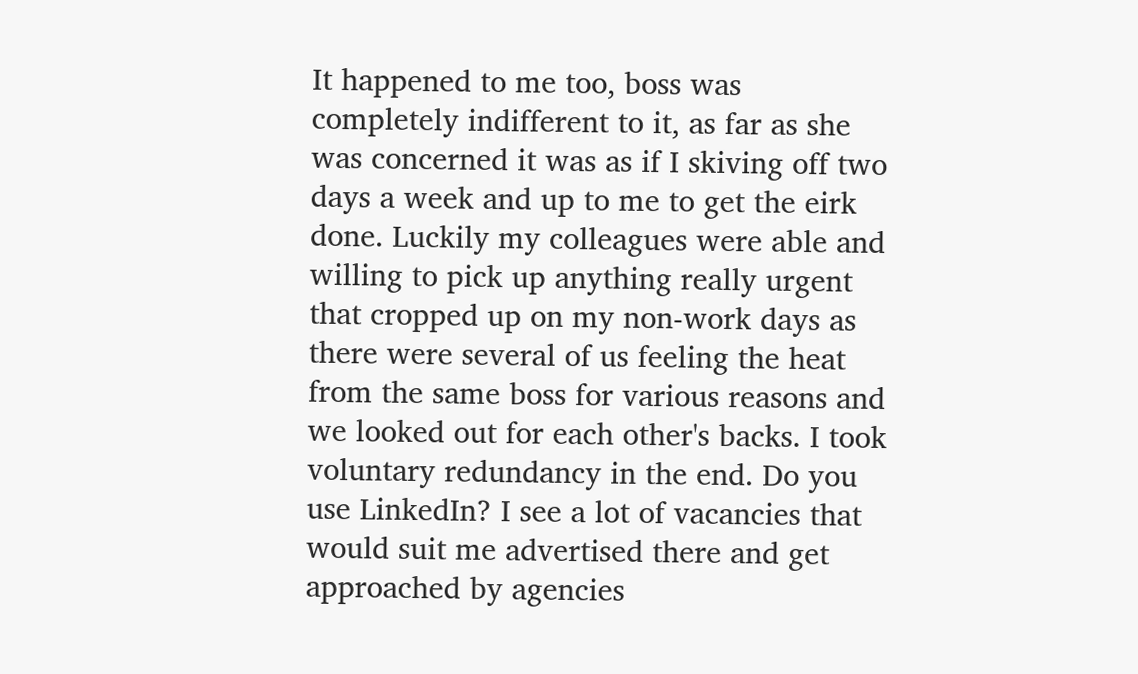It happened to me too, boss was completely indifferent to it, as far as she was concerned it was as if I skiving off two days a week and up to me to get the eirk done. Luckily my colleagues were able and willing to pick up anything really urgent that cropped up on my non-work days as there were several of us feeling the heat from the same boss for various reasons and we looked out for each other's backs. I took voluntary redundancy in the end. Do you use LinkedIn? I see a lot of vacancies that would suit me advertised there and get approached by agencies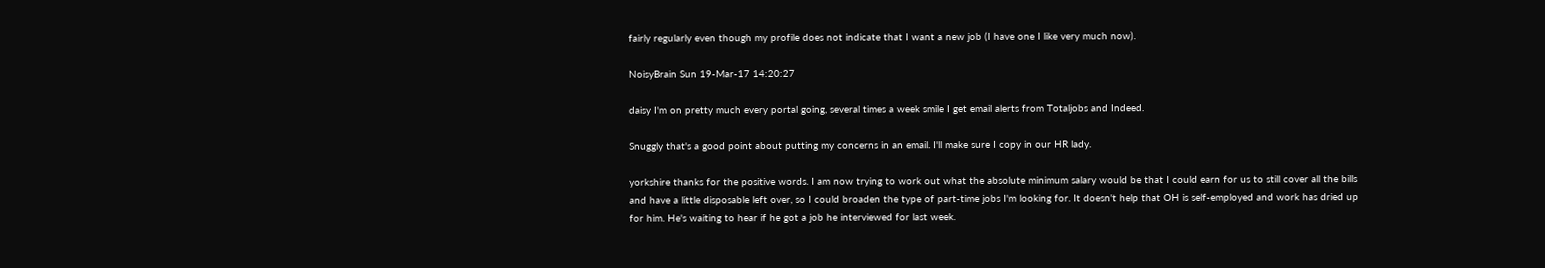fairly regularly even though my profile does not indicate that I want a new job (I have one I like very much now).

NoisyBrain Sun 19-Mar-17 14:20:27

daisy I'm on pretty much every portal going, several times a week smile I get email alerts from Totaljobs and Indeed.

Snuggly that's a good point about putting my concerns in an email. I'll make sure I copy in our HR lady.

yorkshire thanks for the positive words. I am now trying to work out what the absolute minimum salary would be that I could earn for us to still cover all the bills and have a little disposable left over, so I could broaden the type of part-time jobs I'm looking for. It doesn't help that OH is self-employed and work has dried up for him. He's waiting to hear if he got a job he interviewed for last week.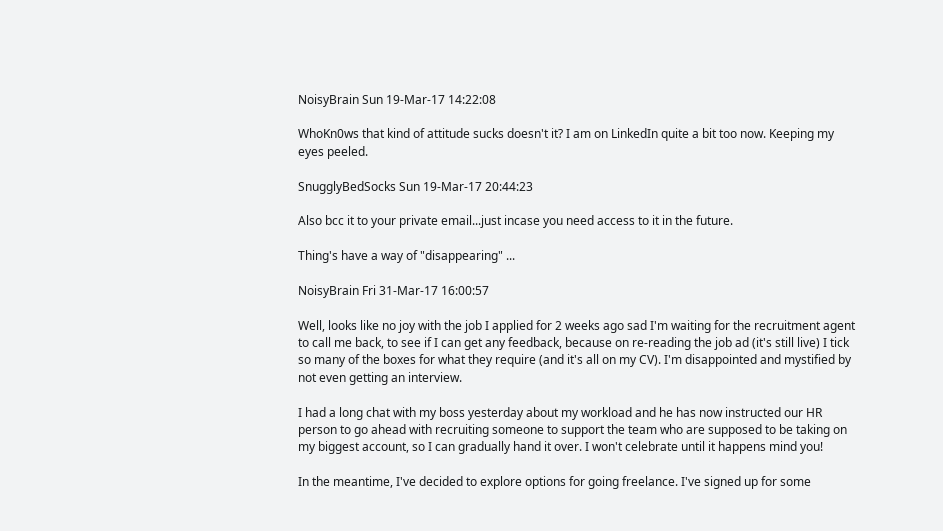NoisyBrain Sun 19-Mar-17 14:22:08

WhoKn0ws that kind of attitude sucks doesn't it? I am on LinkedIn quite a bit too now. Keeping my eyes peeled.

SnugglyBedSocks Sun 19-Mar-17 20:44:23

Also bcc it to your private email...just incase you need access to it in the future.

Thing's have a way of "disappearing" ...

NoisyBrain Fri 31-Mar-17 16:00:57

Well, looks like no joy with the job I applied for 2 weeks ago sad I'm waiting for the recruitment agent to call me back, to see if I can get any feedback, because on re-reading the job ad (it's still live) I tick so many of the boxes for what they require (and it's all on my CV). I'm disappointed and mystified by not even getting an interview.

I had a long chat with my boss yesterday about my workload and he has now instructed our HR person to go ahead with recruiting someone to support the team who are supposed to be taking on my biggest account, so I can gradually hand it over. I won't celebrate until it happens mind you!

In the meantime, I've decided to explore options for going freelance. I've signed up for some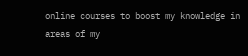online courses to boost my knowledge in areas of my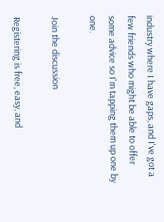industry where I have gaps, and I've got a few friends who might be able to offer some advice so I'm tapping them up one by one.

Join the discussion

Registering is free, easy, and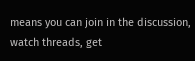means you can join in the discussion, watch threads, get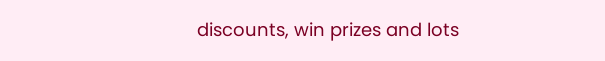discounts, win prizes and lots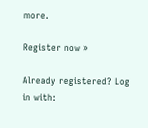more.

Register now »

Already registered? Log in with: